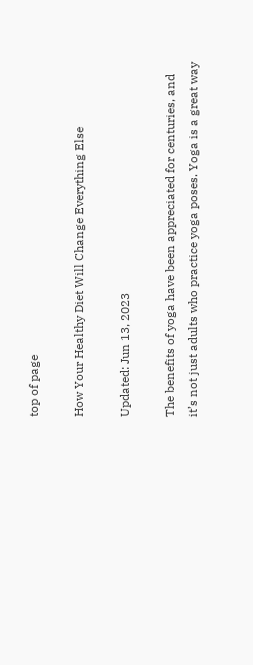top of page

How Your Healthy Diet Will Change Everything Else

Updated: Jun 13, 2023

The benefits of yoga have been appreciated for centuries, and it’s not just adults who practice yoga poses. Yoga is a great way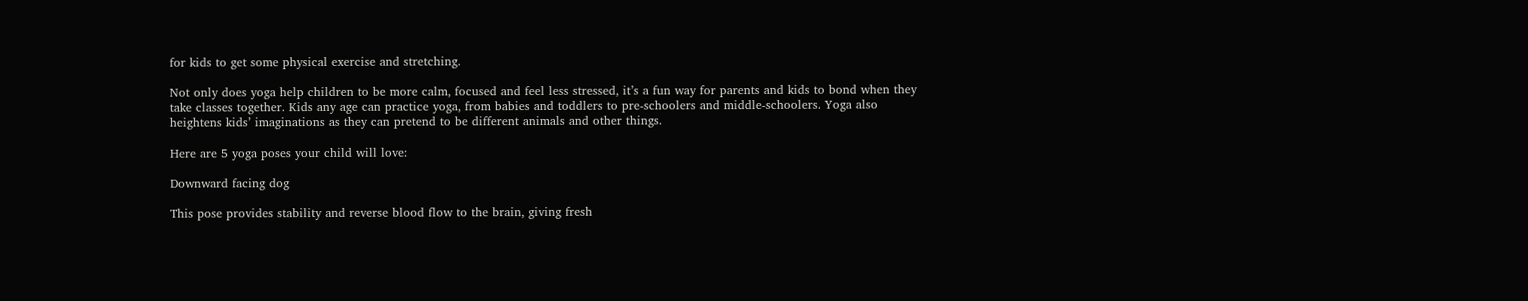for kids to get some physical exercise and stretching.

Not only does yoga help children to be more calm, focused and feel less stressed, it’s a fun way for parents and kids to bond when they take classes together. Kids any age can practice yoga, from babies and toddlers to pre-schoolers and middle-schoolers. Yoga also heightens kids’ imaginations as they can pretend to be different animals and other things.

Here are 5 yoga poses your child will love:

Downward facing dog

This pose provides stability and reverse blood flow to the brain, giving fresh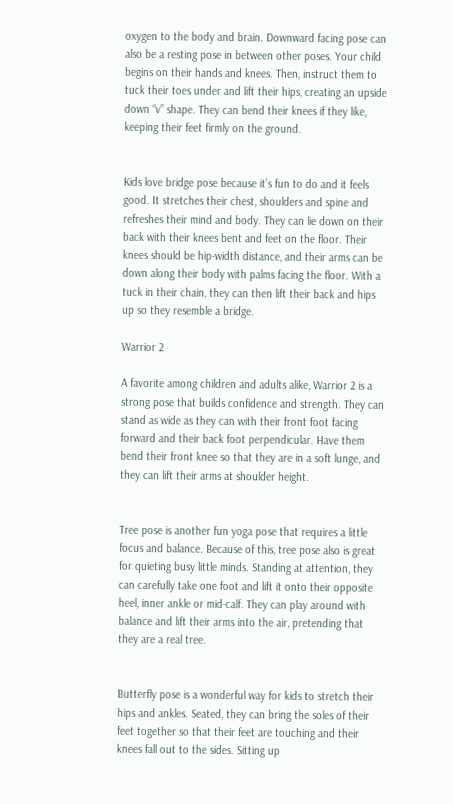oxygen to the body and brain. Downward facing pose can also be a resting pose in between other poses. Your child begins on their hands and knees. Then, instruct them to tuck their toes under and lift their hips, creating an upside down “v” shape. They can bend their knees if they like, keeping their feet firmly on the ground.


Kids love bridge pose because it’s fun to do and it feels good. It stretches their chest, shoulders and spine and refreshes their mind and body. They can lie down on their back with their knees bent and feet on the floor. Their knees should be hip-width distance, and their arms can be down along their body with palms facing the floor. With a tuck in their chain, they can then lift their back and hips up so they resemble a bridge.

Warrior 2

A favorite among children and adults alike, Warrior 2 is a strong pose that builds confidence and strength. They can stand as wide as they can with their front foot facing forward and their back foot perpendicular. Have them bend their front knee so that they are in a soft lunge, and they can lift their arms at shoulder height.


Tree pose is another fun yoga pose that requires a little focus and balance. Because of this, tree pose also is great for quieting busy little minds. Standing at attention, they can carefully take one foot and lift it onto their opposite heel, inner ankle or mid-calf. They can play around with balance and lift their arms into the air, pretending that they are a real tree.


Butterfly pose is a wonderful way for kids to stretch their hips and ankles. Seated, they can bring the soles of their feet together so that their feet are touching and their knees fall out to the sides. Sitting up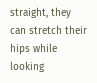straight, they can stretch their hips while looking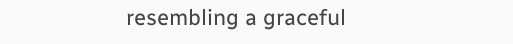resembling a graceful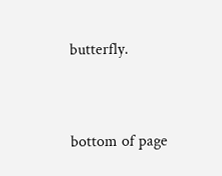butterfly.


bottom of page